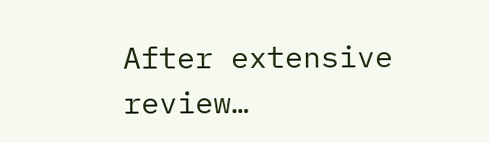After extensive review…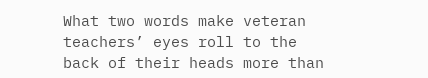What two words make veteran teachers’ eyes roll to the back of their heads more than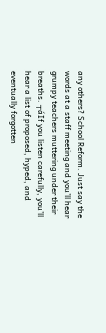any others? School Reform. Just say the words at a staff meeting and you’ll hear grumpy teachers muttering under their breaths. ┬áIf you listen carefully, you’ll hear a list of proposed, hyped, and eventually forgotten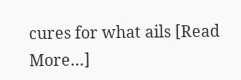cures for what ails [Read More…]